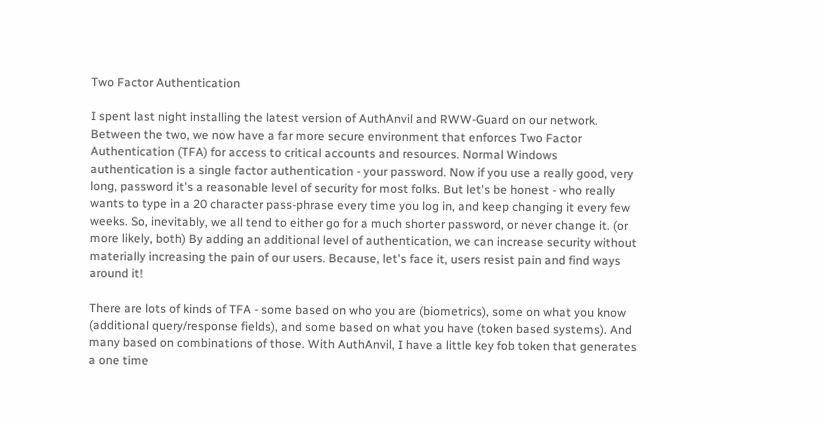Two Factor Authentication

I spent last night installing the latest version of AuthAnvil and RWW-Guard on our network. Between the two, we now have a far more secure environment that enforces Two Factor Authentication (TFA) for access to critical accounts and resources. Normal Windows authentication is a single factor authentication - your password. Now if you use a really good, very long, password it's a reasonable level of security for most folks. But let's be honest - who really wants to type in a 20 character pass-phrase every time you log in, and keep changing it every few weeks. So, inevitably, we all tend to either go for a much shorter password, or never change it. (or more likely, both) By adding an additional level of authentication, we can increase security without materially increasing the pain of our users. Because, let's face it, users resist pain and find ways around it!

There are lots of kinds of TFA - some based on who you are (biometrics), some on what you know (additional query/response fields), and some based on what you have (token based systems). And many based on combinations of those. With AuthAnvil, I have a little key fob token that generates a one time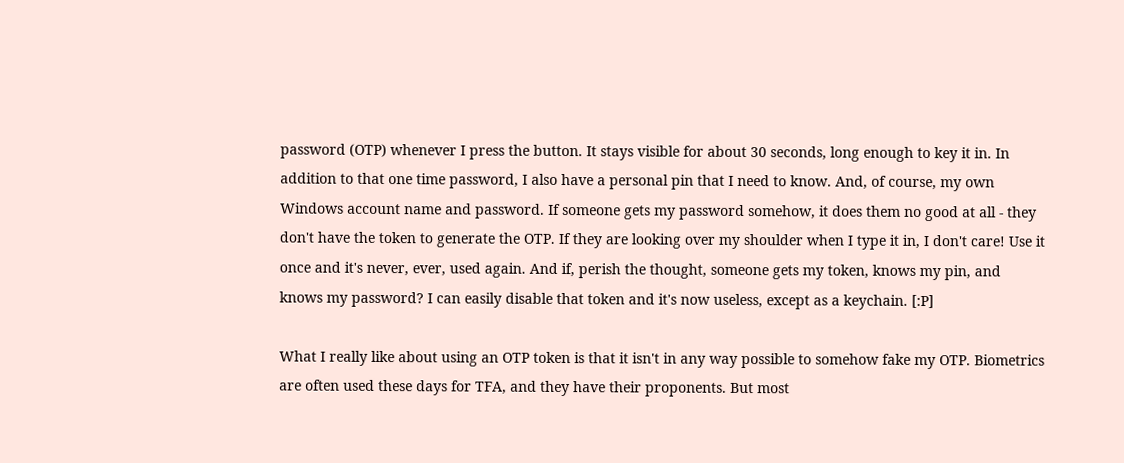password (OTP) whenever I press the button. It stays visible for about 30 seconds, long enough to key it in. In addition to that one time password, I also have a personal pin that I need to know. And, of course, my own Windows account name and password. If someone gets my password somehow, it does them no good at all - they don't have the token to generate the OTP. If they are looking over my shoulder when I type it in, I don't care! Use it once and it's never, ever, used again. And if, perish the thought, someone gets my token, knows my pin, and knows my password? I can easily disable that token and it's now useless, except as a keychain. [:P]

What I really like about using an OTP token is that it isn't in any way possible to somehow fake my OTP. Biometrics are often used these days for TFA, and they have their proponents. But most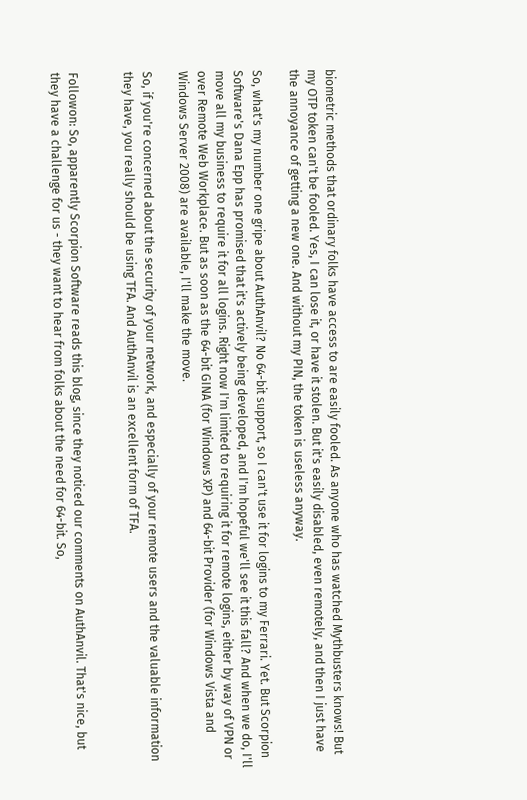biometric methods that ordinary folks have access to are easily fooled. As anyone who has watched Mythbusters knows! But my OTP token can't be fooled. Yes, I can lose it, or have it stolen. But it's easily disabled, even remotely, and then I just have the annoyance of getting a new one. And without my PIN, the token is useless anyway.

So, what's my number one gripe about AuthAnvil? No 64-bit support, so I can't use it for logins to my Ferrari. Yet. But Scorpion Software's Dana Epp has promised that it's actively being developed, and I'm hopeful we'll see it this fall? And when we do, I'll move all my business to require it for all logins. Right now I'm limited to requiring it for remote logins, either by way of VPN or over Remote Web Workplace. But as soon as the 64-bit GINA (for Windows XP) and 64-bit Provider (for Windows Vista and Windows Server 2008) are available, I'll make the move.

So, if you're concerned about the security of your network, and especially of your remote users and the valuable information they have, you really should be using TFA. And AuthAnvil is an excellent form of TFA.


Followon: So, apparently Scorpion Software reads this blog, since they noticed our comments on AuthAnvil. That's nice, but they have a challenge for us - they want to hear from folks about the need for 64-bit. So,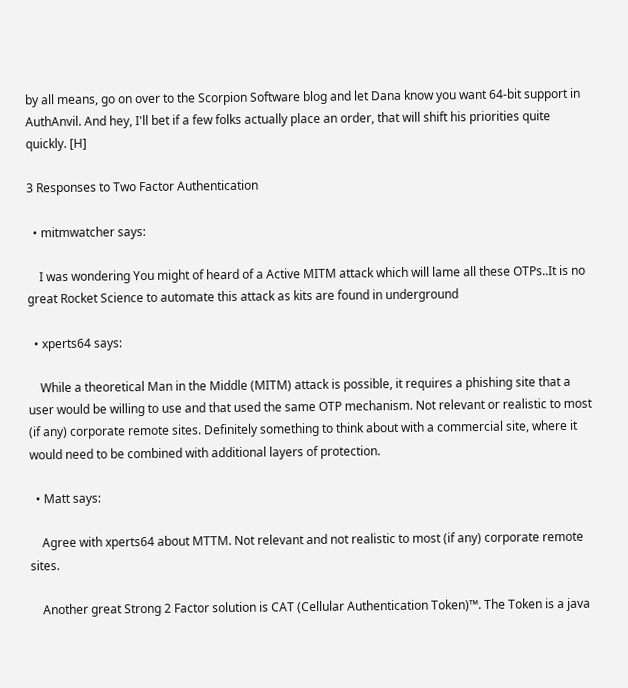by all means, go on over to the Scorpion Software blog and let Dana know you want 64-bit support in AuthAnvil. And hey, I'll bet if a few folks actually place an order, that will shift his priorities quite quickly. [H]

3 Responses to Two Factor Authentication

  • mitmwatcher says:

    I was wondering You might of heard of a Active MITM attack which will lame all these OTPs..It is no great Rocket Science to automate this attack as kits are found in underground

  • xperts64 says:

    While a theoretical Man in the Middle (MITM) attack is possible, it requires a phishing site that a user would be willing to use and that used the same OTP mechanism. Not relevant or realistic to most (if any) corporate remote sites. Definitely something to think about with a commercial site, where it would need to be combined with additional layers of protection.

  • Matt says:

    Agree with xperts64 about MTTM. Not relevant and not realistic to most (if any) corporate remote sites.

    Another great Strong 2 Factor solution is CAT (Cellular Authentication Token)™. The Token is a java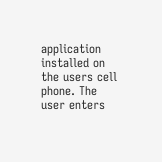application installed on the users cell phone. The user enters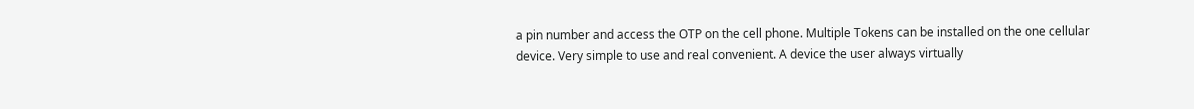a pin number and access the OTP on the cell phone. Multiple Tokens can be installed on the one cellular device. Very simple to use and real convenient. A device the user always virtually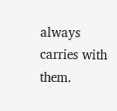always carries with them.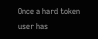Once a hard token user has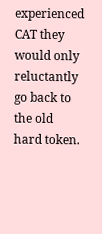experienced CAT they would only reluctantly go back to the old hard token.